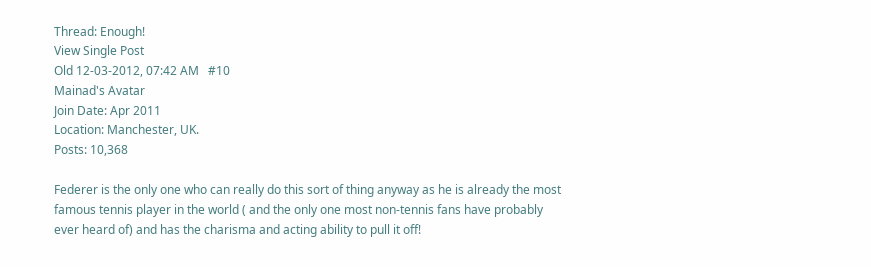Thread: Enough!
View Single Post
Old 12-03-2012, 07:42 AM   #10
Mainad's Avatar
Join Date: Apr 2011
Location: Manchester, UK.
Posts: 10,368

Federer is the only one who can really do this sort of thing anyway as he is already the most famous tennis player in the world ( and the only one most non-tennis fans have probably ever heard of) and has the charisma and acting ability to pull it off!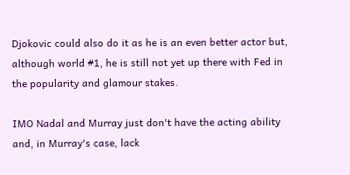Djokovic could also do it as he is an even better actor but, although world #1, he is still not yet up there with Fed in the popularity and glamour stakes.

IMO Nadal and Murray just don't have the acting ability and, in Murray's case, lack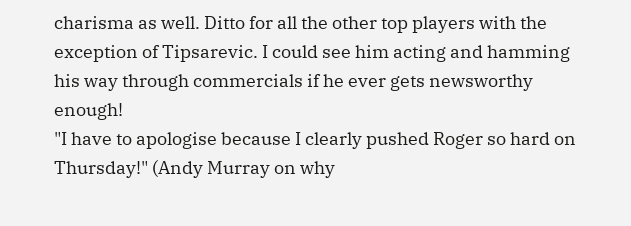charisma as well. Ditto for all the other top players with the exception of Tipsarevic. I could see him acting and hamming his way through commercials if he ever gets newsworthy enough!
"I have to apologise because I clearly pushed Roger so hard on Thursday!" (Andy Murray on why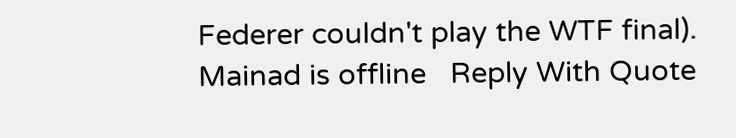Federer couldn't play the WTF final).
Mainad is offline   Reply With Quote